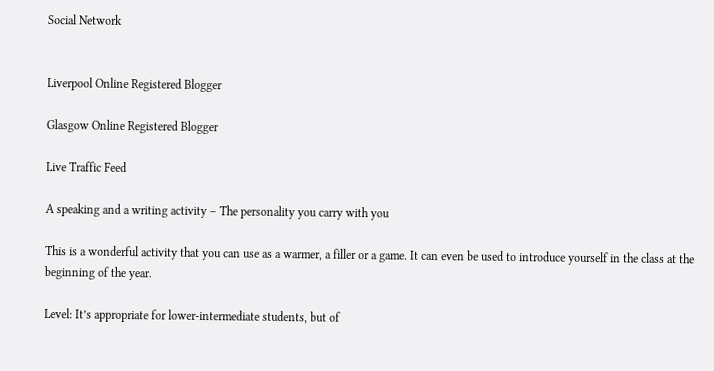Social Network


Liverpool Online Registered Blogger

Glasgow Online Registered Blogger

Live Traffic Feed

A speaking and a writing activity – The personality you carry with you

This is a wonderful activity that you can use as a warmer, a filler or a game. It can even be used to introduce yourself in the class at the beginning of the year.

Level: It’s appropriate for lower-intermediate students, but of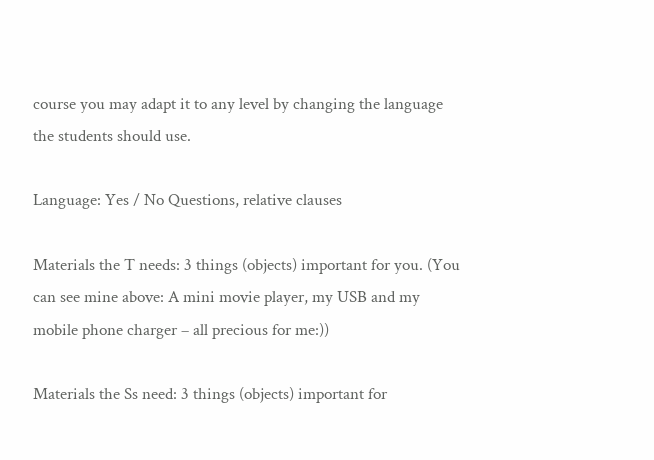course you may adapt it to any level by changing the language the students should use.

Language: Yes / No Questions, relative clauses

Materials the T needs: 3 things (objects) important for you. (You can see mine above: A mini movie player, my USB and my mobile phone charger – all precious for me:))

Materials the Ss need: 3 things (objects) important for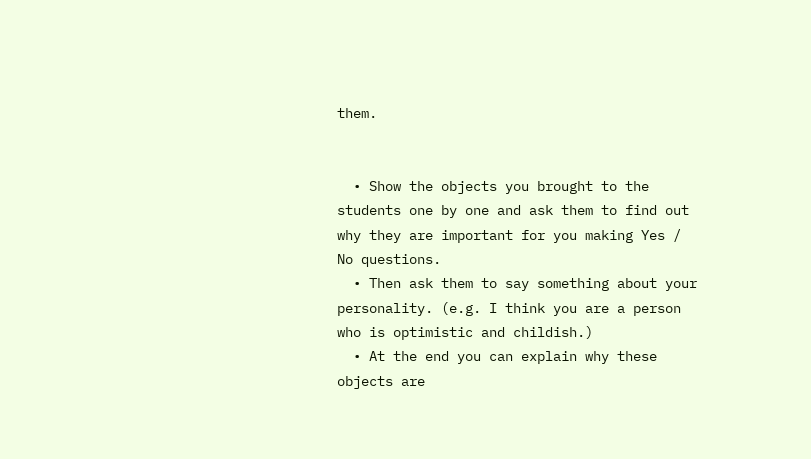them.


  • Show the objects you brought to the students one by one and ask them to find out why they are important for you making Yes / No questions.
  • Then ask them to say something about your personality. (e.g. I think you are a person who is optimistic and childish.)
  • At the end you can explain why these objects are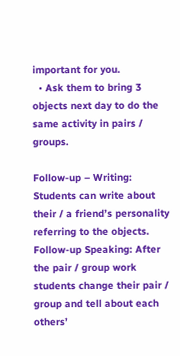important for you.
  • Ask them to bring 3 objects next day to do the same activity in pairs / groups.

Follow-up – Writing: Students can write about their / a friend’s personality referring to the objects. Follow-up Speaking: After the pair / group work students change their pair / group and tell about each others’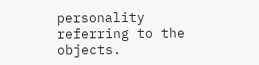personality referring to the objects.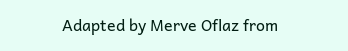Adapted by Merve Oflaz from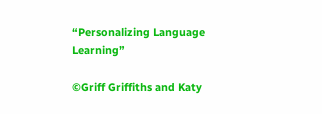“Personalizing Language Learning”

©Griff Griffiths and Katy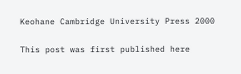Keohane Cambridge University Press 2000

This post was first published here